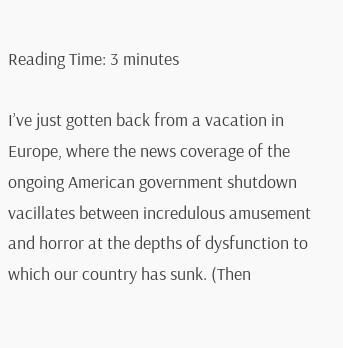Reading Time: 3 minutes

I’ve just gotten back from a vacation in Europe, where the news coverage of the ongoing American government shutdown vacillates between incredulous amusement and horror at the depths of dysfunction to which our country has sunk. (Then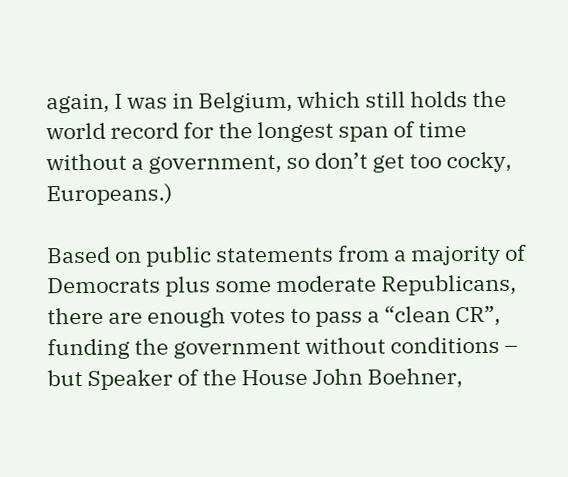again, I was in Belgium, which still holds the world record for the longest span of time without a government, so don’t get too cocky, Europeans.)

Based on public statements from a majority of Democrats plus some moderate Republicans, there are enough votes to pass a “clean CR”, funding the government without conditions – but Speaker of the House John Boehner,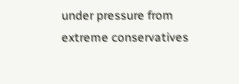under pressure from extreme conservatives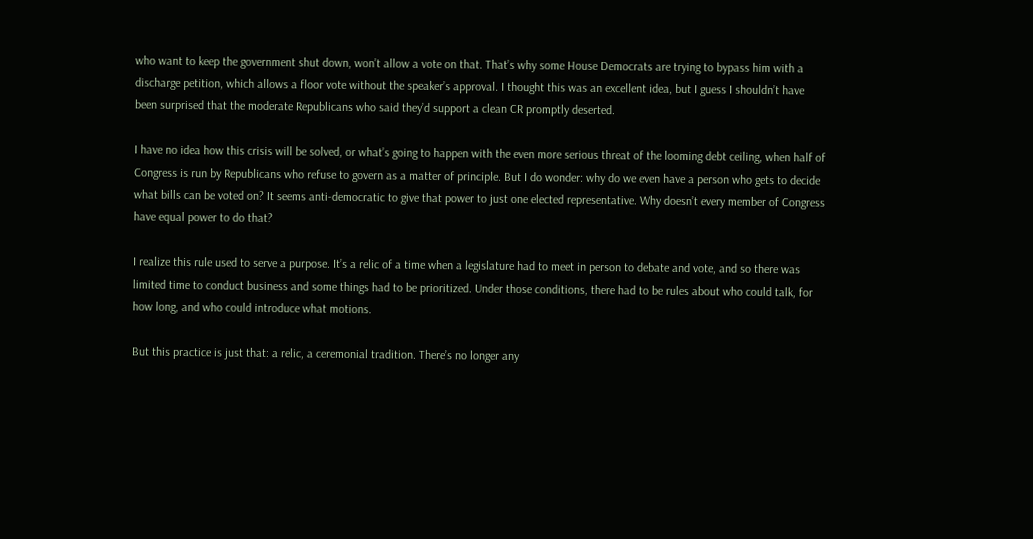who want to keep the government shut down, won’t allow a vote on that. That’s why some House Democrats are trying to bypass him with a discharge petition, which allows a floor vote without the speaker’s approval. I thought this was an excellent idea, but I guess I shouldn’t have been surprised that the moderate Republicans who said they’d support a clean CR promptly deserted.

I have no idea how this crisis will be solved, or what’s going to happen with the even more serious threat of the looming debt ceiling, when half of Congress is run by Republicans who refuse to govern as a matter of principle. But I do wonder: why do we even have a person who gets to decide what bills can be voted on? It seems anti-democratic to give that power to just one elected representative. Why doesn’t every member of Congress have equal power to do that?

I realize this rule used to serve a purpose. It’s a relic of a time when a legislature had to meet in person to debate and vote, and so there was limited time to conduct business and some things had to be prioritized. Under those conditions, there had to be rules about who could talk, for how long, and who could introduce what motions.

But this practice is just that: a relic, a ceremonial tradition. There’s no longer any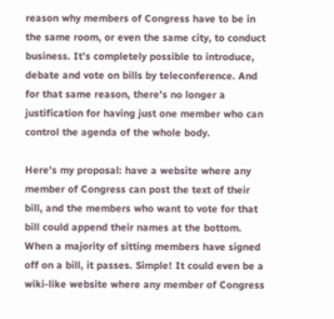reason why members of Congress have to be in the same room, or even the same city, to conduct business. It’s completely possible to introduce, debate and vote on bills by teleconference. And for that same reason, there’s no longer a justification for having just one member who can control the agenda of the whole body.

Here’s my proposal: have a website where any member of Congress can post the text of their bill, and the members who want to vote for that bill could append their names at the bottom. When a majority of sitting members have signed off on a bill, it passes. Simple! It could even be a wiki-like website where any member of Congress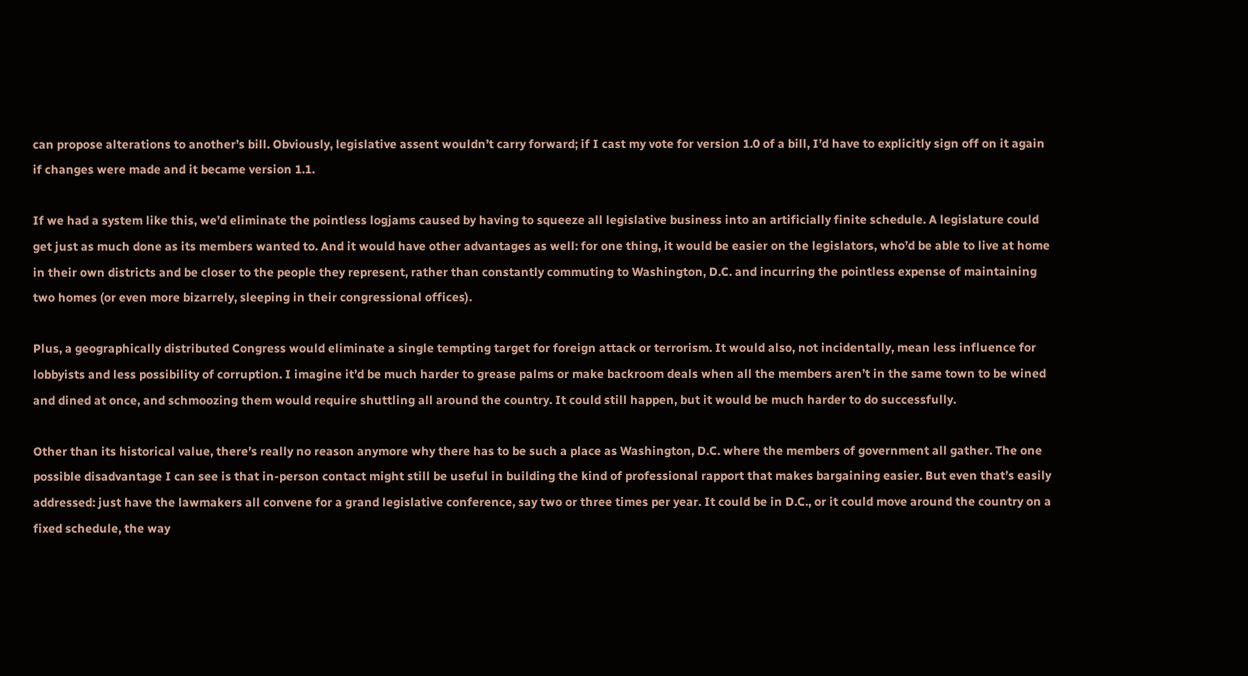can propose alterations to another’s bill. Obviously, legislative assent wouldn’t carry forward; if I cast my vote for version 1.0 of a bill, I’d have to explicitly sign off on it again if changes were made and it became version 1.1.

If we had a system like this, we’d eliminate the pointless logjams caused by having to squeeze all legislative business into an artificially finite schedule. A legislature could get just as much done as its members wanted to. And it would have other advantages as well: for one thing, it would be easier on the legislators, who’d be able to live at home in their own districts and be closer to the people they represent, rather than constantly commuting to Washington, D.C. and incurring the pointless expense of maintaining two homes (or even more bizarrely, sleeping in their congressional offices).

Plus, a geographically distributed Congress would eliminate a single tempting target for foreign attack or terrorism. It would also, not incidentally, mean less influence for lobbyists and less possibility of corruption. I imagine it’d be much harder to grease palms or make backroom deals when all the members aren’t in the same town to be wined and dined at once, and schmoozing them would require shuttling all around the country. It could still happen, but it would be much harder to do successfully.

Other than its historical value, there’s really no reason anymore why there has to be such a place as Washington, D.C. where the members of government all gather. The one possible disadvantage I can see is that in-person contact might still be useful in building the kind of professional rapport that makes bargaining easier. But even that’s easily addressed: just have the lawmakers all convene for a grand legislative conference, say two or three times per year. It could be in D.C., or it could move around the country on a fixed schedule, the way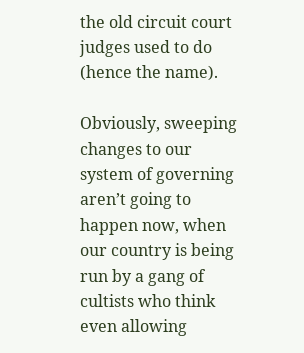the old circuit court judges used to do (hence the name).

Obviously, sweeping changes to our system of governing aren’t going to happen now, when our country is being run by a gang of cultists who think even allowing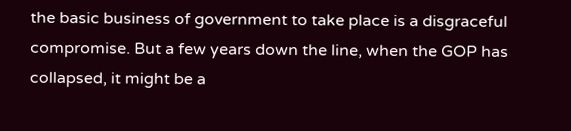the basic business of government to take place is a disgraceful compromise. But a few years down the line, when the GOP has collapsed, it might be a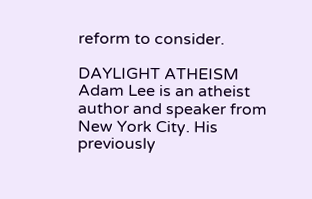reform to consider.

DAYLIGHT ATHEISM Adam Lee is an atheist author and speaker from New York City. His previously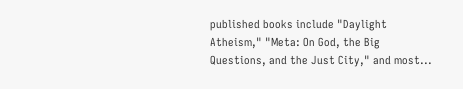published books include "Daylight Atheism," "Meta: On God, the Big Questions, and the Just City," and most...